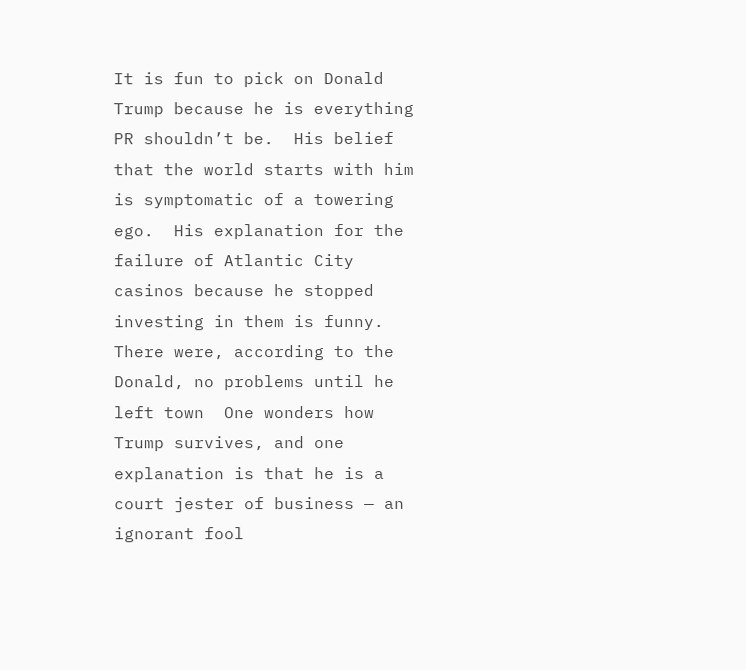It is fun to pick on Donald Trump because he is everything PR shouldn’t be.  His belief that the world starts with him is symptomatic of a towering ego.  His explanation for the failure of Atlantic City casinos because he stopped investing in them is funny.  There were, according to the Donald, no problems until he left town  One wonders how Trump survives, and one explanation is that he is a court jester of business — an ignorant fool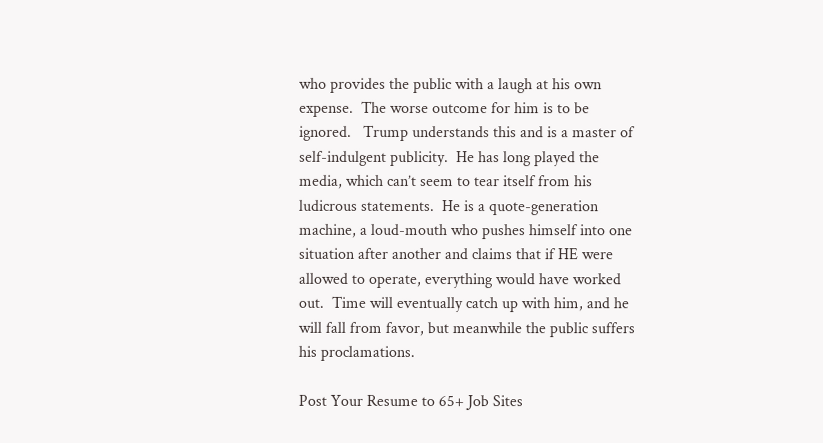who provides the public with a laugh at his own expense.  The worse outcome for him is to be ignored.   Trump understands this and is a master of self-indulgent publicity.  He has long played the media, which can’t seem to tear itself from his ludicrous statements.  He is a quote-generation machine, a loud-mouth who pushes himself into one situation after another and claims that if HE were allowed to operate, everything would have worked out.  Time will eventually catch up with him, and he will fall from favor, but meanwhile the public suffers his proclamations.

Post Your Resume to 65+ Job Sites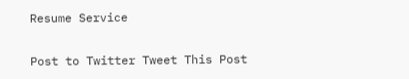Resume Service

Post to Twitter Tweet This Post